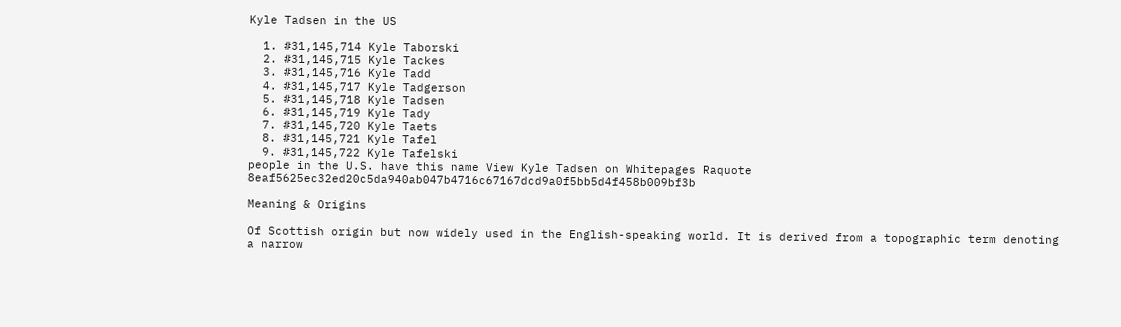Kyle Tadsen in the US

  1. #31,145,714 Kyle Taborski
  2. #31,145,715 Kyle Tackes
  3. #31,145,716 Kyle Tadd
  4. #31,145,717 Kyle Tadgerson
  5. #31,145,718 Kyle Tadsen
  6. #31,145,719 Kyle Tady
  7. #31,145,720 Kyle Taets
  8. #31,145,721 Kyle Tafel
  9. #31,145,722 Kyle Tafelski
people in the U.S. have this name View Kyle Tadsen on Whitepages Raquote 8eaf5625ec32ed20c5da940ab047b4716c67167dcd9a0f5bb5d4f458b009bf3b

Meaning & Origins

Of Scottish origin but now widely used in the English-speaking world. It is derived from a topographic term denoting a narrow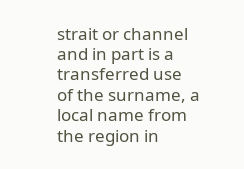strait or channel and in part is a transferred use of the surname, a local name from the region in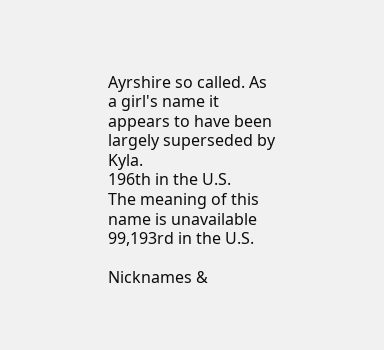Ayrshire so called. As a girl's name it appears to have been largely superseded by Kyla.
196th in the U.S.
The meaning of this name is unavailable
99,193rd in the U.S.

Nicknames &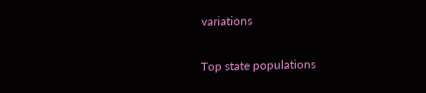variations

Top state populations